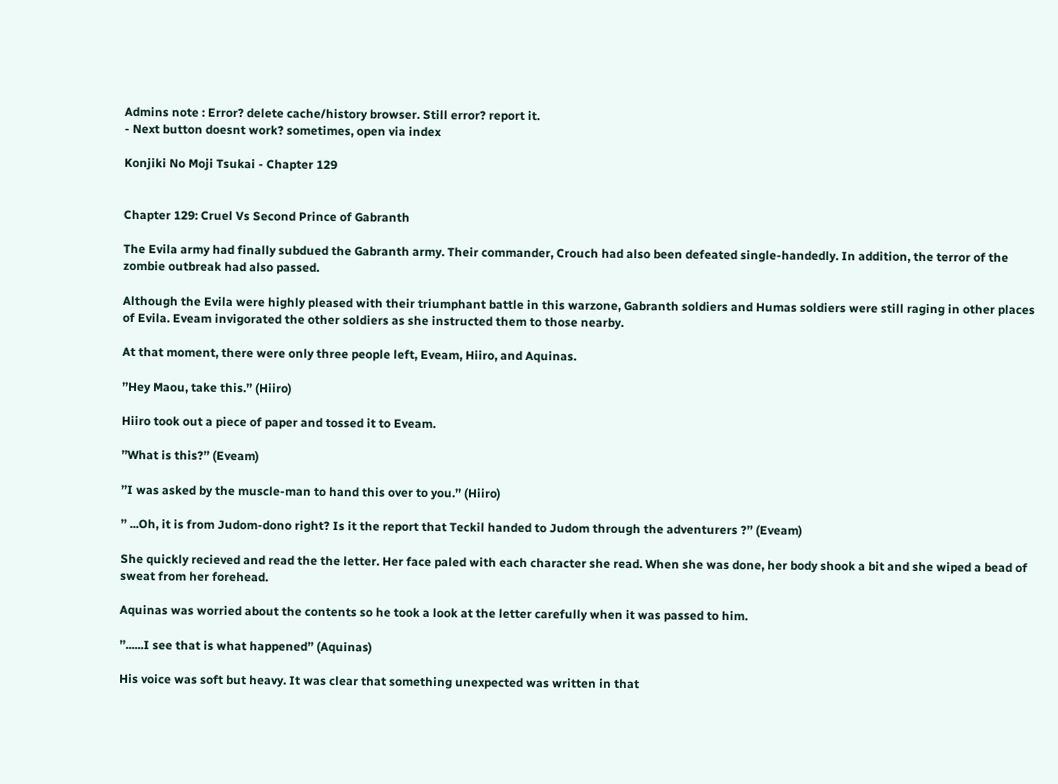Admins note : Error? delete cache/history browser. Still error? report it.
- Next button doesnt work? sometimes, open via index

Konjiki No Moji Tsukai - Chapter 129


Chapter 129: Cruel Vs Second Prince of Gabranth

The Evila army had finally subdued the Gabranth army. Their commander, Crouch had also been defeated single-handedly. In addition, the terror of the zombie outbreak had also passed.

Although the Evila were highly pleased with their triumphant battle in this warzone, Gabranth soldiers and Humas soldiers were still raging in other places of Evila. Eveam invigorated the other soldiers as she instructed them to those nearby.

At that moment, there were only three people left, Eveam, Hiiro, and Aquinas.

’’Hey Maou, take this.’’ (Hiiro)

Hiiro took out a piece of paper and tossed it to Eveam.

’’What is this?’’ (Eveam)

’’I was asked by the muscle-man to hand this over to you.’’ (Hiiro)

’’ ...Oh, it is from Judom-dono right? Is it the report that Teckil handed to Judom through the adventurers ?’’ (Eveam)

She quickly recieved and read the the letter. Her face paled with each character she read. When she was done, her body shook a bit and she wiped a bead of sweat from her forehead.

Aquinas was worried about the contents so he took a look at the letter carefully when it was passed to him.

’’......I see that is what happened’’ (Aquinas)

His voice was soft but heavy. It was clear that something unexpected was written in that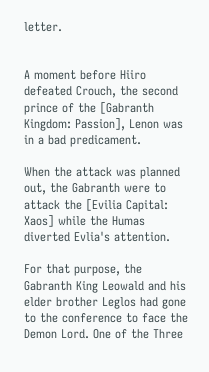letter.


A moment before Hiiro defeated Crouch, the second prince of the [Gabranth Kingdom: Passion], Lenon was in a bad predicament.

When the attack was planned out, the Gabranth were to attack the [Evilia Capital: Xaos] while the Humas diverted Evlia's attention.

For that purpose, the Gabranth King Leowald and his elder brother Leglos had gone to the conference to face the Demon Lord. One of the Three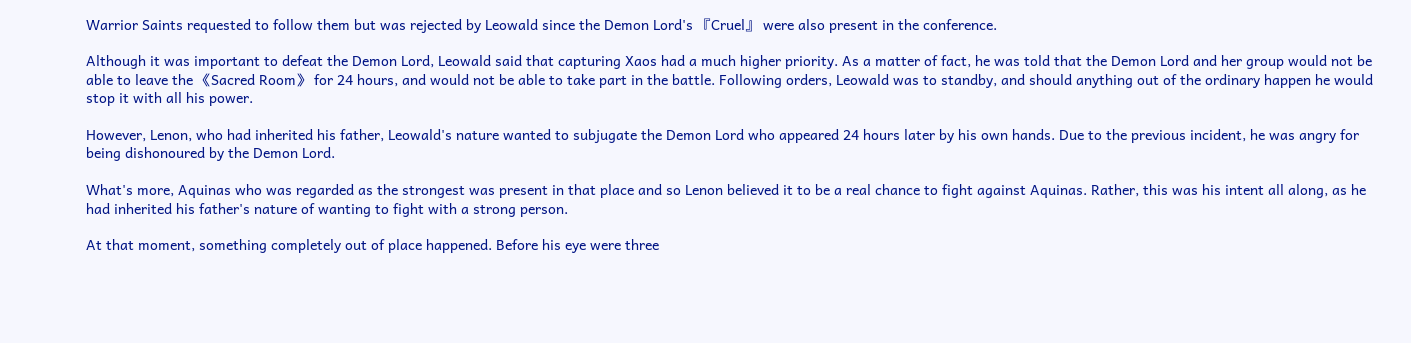Warrior Saints requested to follow them but was rejected by Leowald since the Demon Lord's 『Cruel』 were also present in the conference.

Although it was important to defeat the Demon Lord, Leowald said that capturing Xaos had a much higher priority. As a matter of fact, he was told that the Demon Lord and her group would not be able to leave the 《Sacred Room》 for 24 hours, and would not be able to take part in the battle. Following orders, Leowald was to standby, and should anything out of the ordinary happen he would stop it with all his power.

However, Lenon, who had inherited his father, Leowald's nature wanted to subjugate the Demon Lord who appeared 24 hours later by his own hands. Due to the previous incident, he was angry for being dishonoured by the Demon Lord.

What's more, Aquinas who was regarded as the strongest was present in that place and so Lenon believed it to be a real chance to fight against Aquinas. Rather, this was his intent all along, as he had inherited his father's nature of wanting to fight with a strong person.

At that moment, something completely out of place happened. Before his eye were three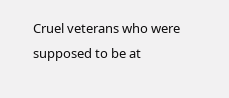Cruel veterans who were supposed to be at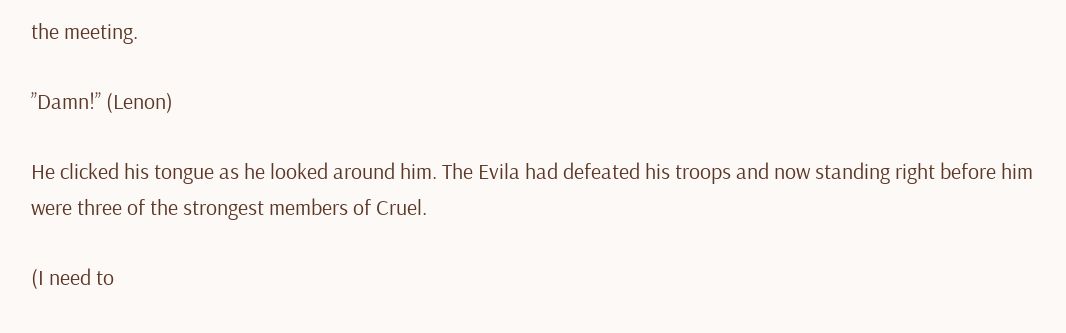the meeting.

’’Damn!’’ (Lenon)

He clicked his tongue as he looked around him. The Evila had defeated his troops and now standing right before him were three of the strongest members of Cruel.

(I need to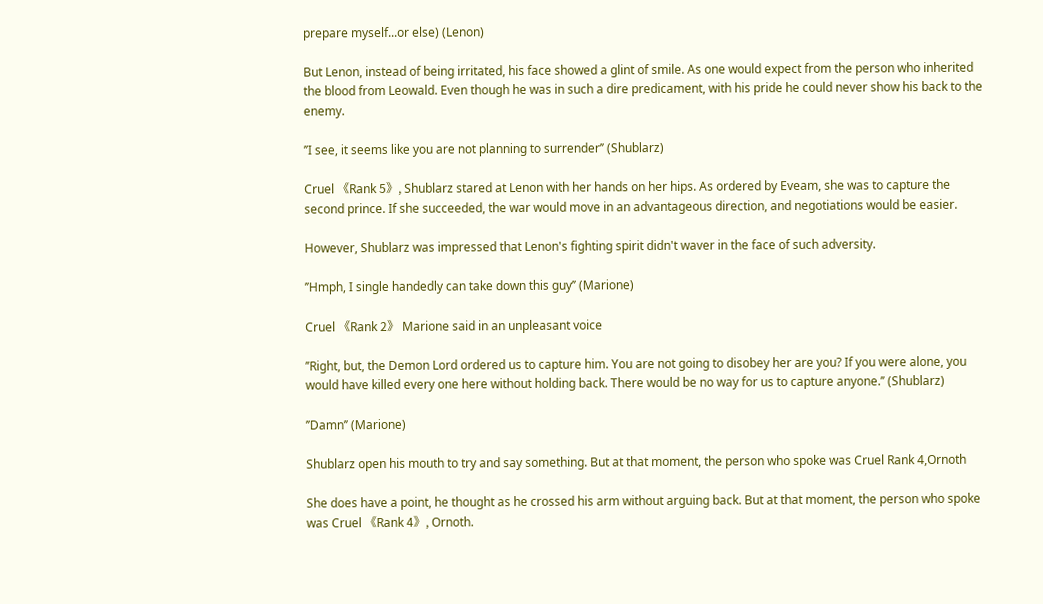prepare myself...or else) (Lenon)

But Lenon, instead of being irritated, his face showed a glint of smile. As one would expect from the person who inherited the blood from Leowald. Even though he was in such a dire predicament, with his pride he could never show his back to the enemy.

’’I see, it seems like you are not planning to surrender’’ (Shublarz)

Cruel 《Rank 5》, Shublarz stared at Lenon with her hands on her hips. As ordered by Eveam, she was to capture the second prince. If she succeeded, the war would move in an advantageous direction, and negotiations would be easier.

However, Shublarz was impressed that Lenon's fighting spirit didn't waver in the face of such adversity.

’’Hmph, I single handedly can take down this guy’’ (Marione)

Cruel 《Rank 2》 Marione said in an unpleasant voice

’’Right, but, the Demon Lord ordered us to capture him. You are not going to disobey her are you? If you were alone, you would have killed every one here without holding back. There would be no way for us to capture anyone.’’ (Shublarz)

’’Damn’’ (Marione)

Shublarz open his mouth to try and say something. But at that moment, the person who spoke was Cruel Rank 4,Ornoth

She does have a point, he thought as he crossed his arm without arguing back. But at that moment, the person who spoke was Cruel 《Rank 4》, Ornoth.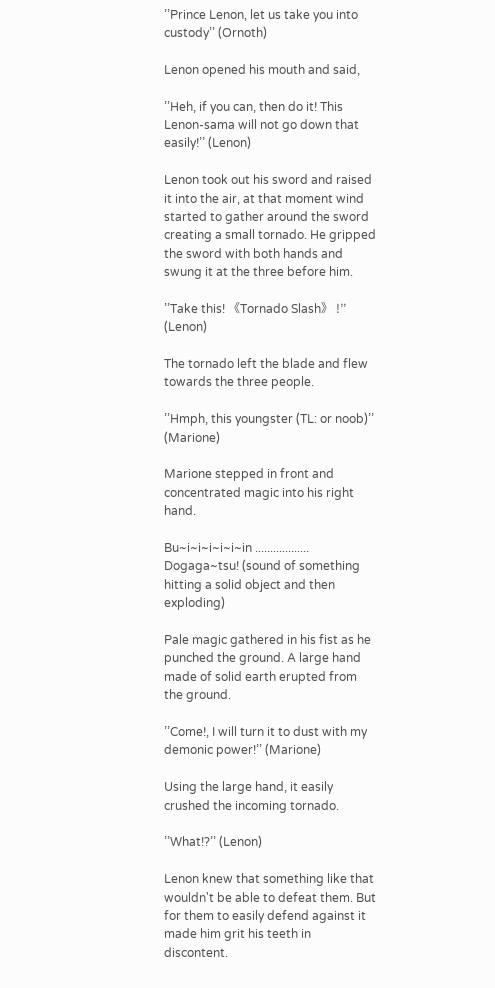’’Prince Lenon, let us take you into custody’’ (Ornoth)

Lenon opened his mouth and said,

’’Heh, if you can, then do it! This Lenon-sama will not go down that easily!’’ (Lenon)

Lenon took out his sword and raised it into the air, at that moment wind started to gather around the sword creating a small tornado. He gripped the sword with both hands and swung it at the three before him.

’’Take this! 《Tornado Slash》 !’’ (Lenon)

The tornado left the blade and flew towards the three people.

’’Hmph, this youngster (TL: or noob)’’ (Marione)

Marione stepped in front and concentrated magic into his right hand.

Bu~i~i~i~i~i~in .................. Dogaga~tsu! (sound of something hitting a solid object and then exploding)

Pale magic gathered in his fist as he punched the ground. A large hand made of solid earth erupted from the ground.

’’Come!, I will turn it to dust with my demonic power!’’ (Marione)

Using the large hand, it easily crushed the incoming tornado.

’’What!?’’ (Lenon)

Lenon knew that something like that wouldn't be able to defeat them. But for them to easily defend against it made him grit his teeth in discontent.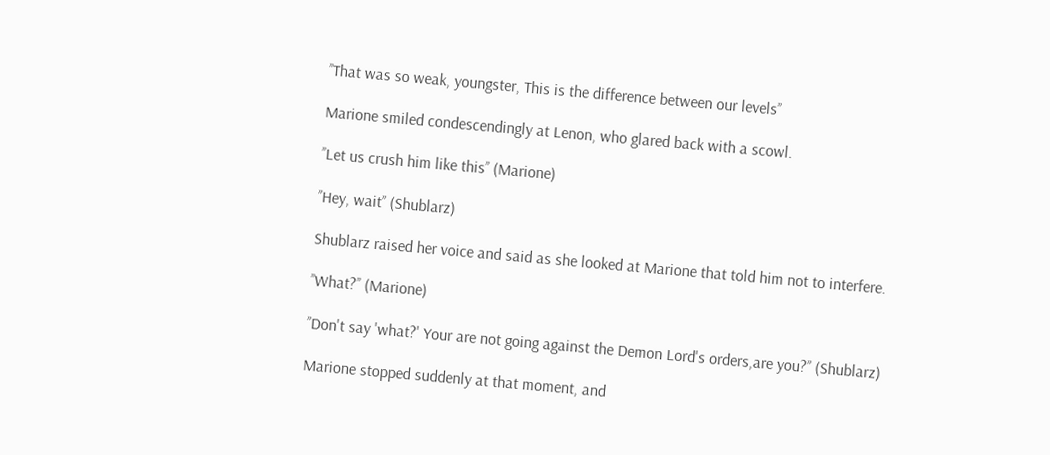’’That was so weak, youngster, This is the difference between our levels’’

Marione smiled condescendingly at Lenon, who glared back with a scowl.

’’Let us crush him like this’’ (Marione)

’’Hey, wait’’ (Shublarz)

Shublarz raised her voice and said as she looked at Marione that told him not to interfere.

’’What?’’ (Marione)

’’Don't say 'what?' Your are not going against the Demon Lord's orders,are you?’’ (Shublarz)

Marione stopped suddenly at that moment, and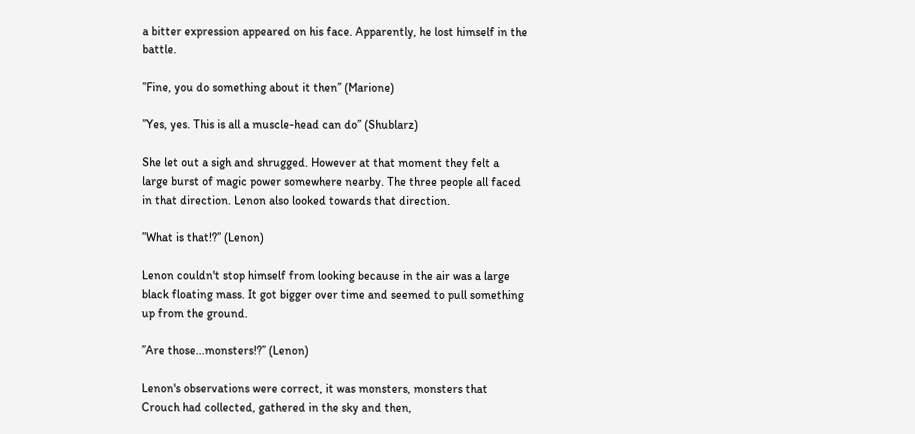a bitter expression appeared on his face. Apparently, he lost himself in the battle.

’’Fine, you do something about it then’’ (Marione)

’’Yes, yes. This is all a muscle-head can do’’ (Shublarz)

She let out a sigh and shrugged. However at that moment they felt a large burst of magic power somewhere nearby. The three people all faced in that direction. Lenon also looked towards that direction.

’’What is that!?’’ (Lenon)

Lenon couldn't stop himself from looking because in the air was a large black floating mass. It got bigger over time and seemed to pull something up from the ground.

’’Are those...monsters!?’’ (Lenon)

Lenon's observations were correct, it was monsters, monsters that Crouch had collected, gathered in the sky and then,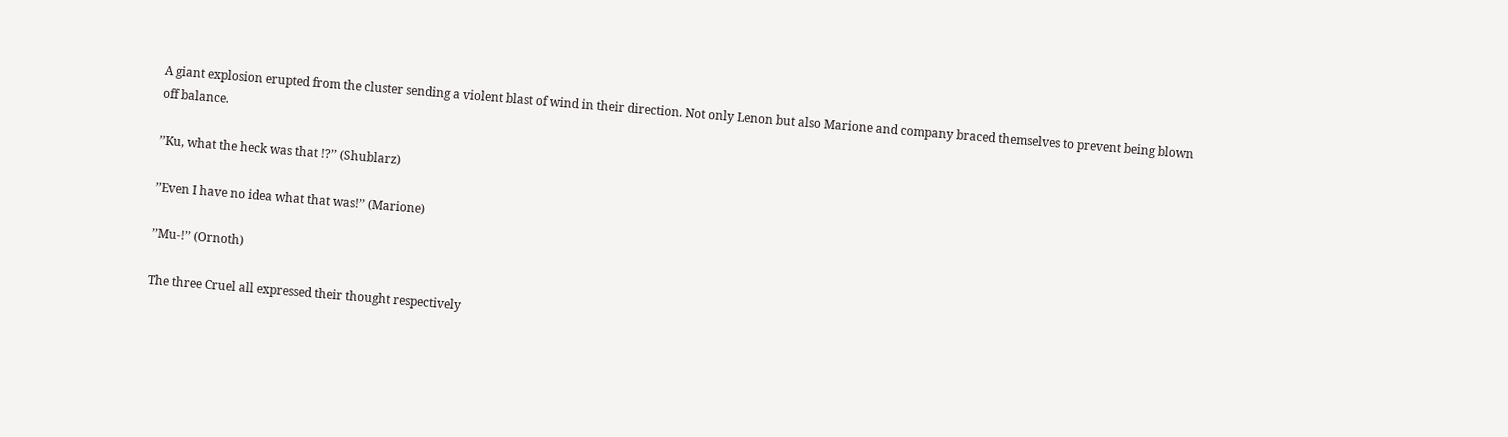A giant explosion erupted from the cluster sending a violent blast of wind in their direction. Not only Lenon but also Marione and company braced themselves to prevent being blown off balance.

’’Ku, what the heck was that !?’’ (Shublarz)

’’Even I have no idea what that was!’’ (Marione)

’’Mu-!’’ (Ornoth)

The three Cruel all expressed their thought respectively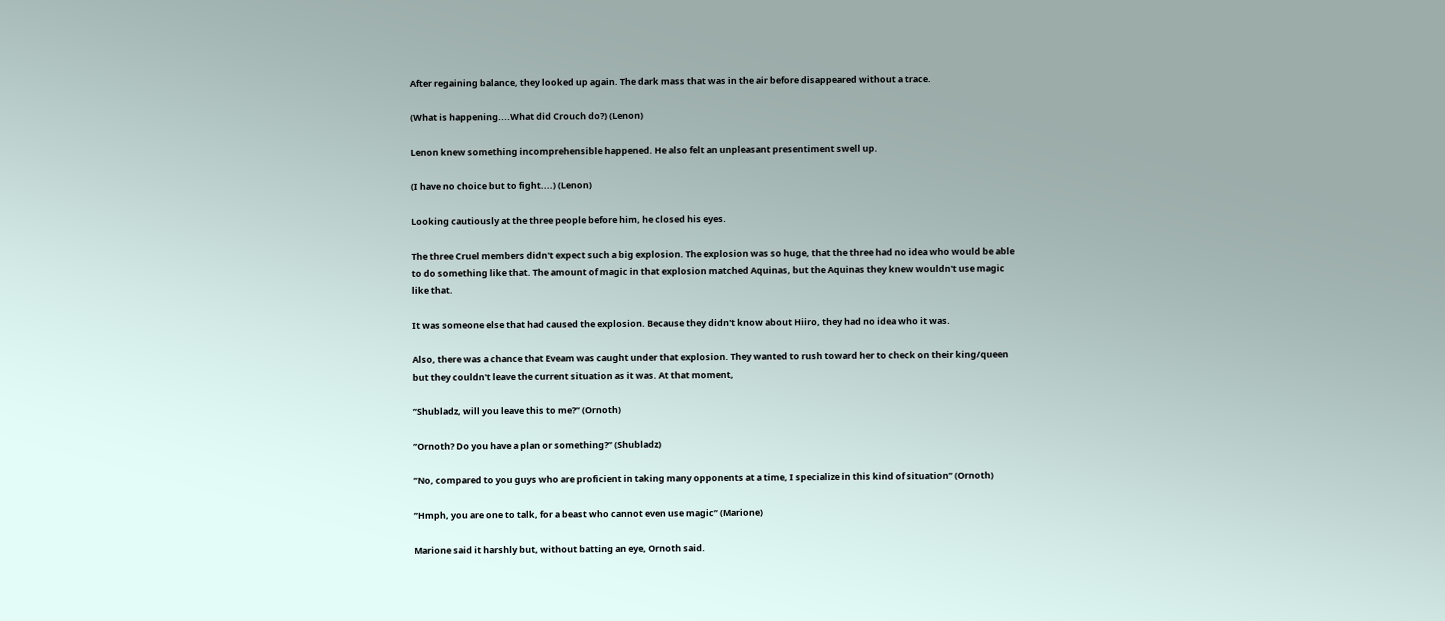After regaining balance, they looked up again. The dark mass that was in the air before disappeared without a trace.

(What is happening....What did Crouch do?) (Lenon)

Lenon knew something incomprehensible happened. He also felt an unpleasant presentiment swell up.

(I have no choice but to fight....) (Lenon)

Looking cautiously at the three people before him, he closed his eyes.

The three Cruel members didn't expect such a big explosion. The explosion was so huge, that the three had no idea who would be able to do something like that. The amount of magic in that explosion matched Aquinas, but the Aquinas they knew wouldn't use magic like that.

It was someone else that had caused the explosion. Because they didn't know about Hiiro, they had no idea who it was.

Also, there was a chance that Eveam was caught under that explosion. They wanted to rush toward her to check on their king/queen but they couldn't leave the current situation as it was. At that moment,

’’Shubladz, will you leave this to me?’’ (Ornoth)

’’Ornoth? Do you have a plan or something?’’ (Shubladz)

’’No, compared to you guys who are proficient in taking many opponents at a time, I specialize in this kind of situation’’ (Ornoth)

’’Hmph, you are one to talk, for a beast who cannot even use magic’’ (Marione)

Marione said it harshly but, without batting an eye, Ornoth said.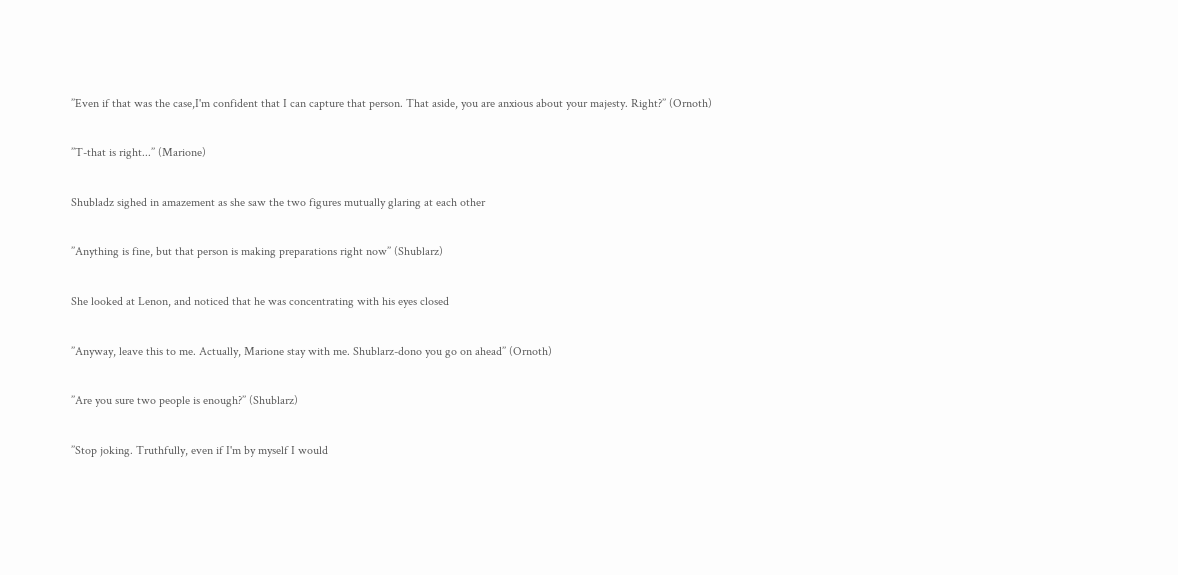’’Even if that was the case,I'm confident that I can capture that person. That aside, you are anxious about your majesty. Right?’’ (Ornoth)

’’T-that is right...’’ (Marione)

Shubladz sighed in amazement as she saw the two figures mutually glaring at each other

’’Anything is fine, but that person is making preparations right now’’ (Shublarz)

She looked at Lenon, and noticed that he was concentrating with his eyes closed

’’Anyway, leave this to me. Actually, Marione stay with me. Shublarz-dono you go on ahead’’ (Ornoth)

’’Are you sure two people is enough?’’ (Shublarz)

’’Stop joking. Truthfully, even if I'm by myself I would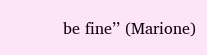be fine’’ (Marione)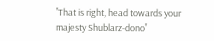’’That is right, head towards your majesty Shublarz-dono’’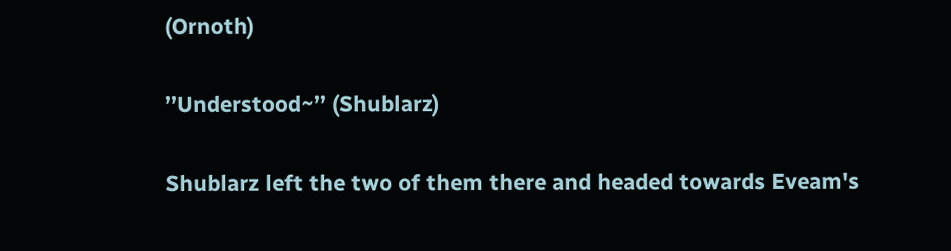(Ornoth)

’’Understood~’’ (Shublarz)

Shublarz left the two of them there and headed towards Eveam's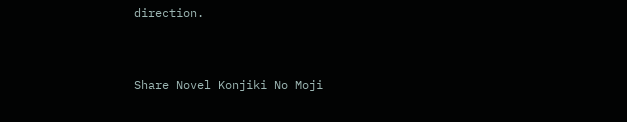direction.


Share Novel Konjiki No Moji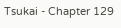Tsukai - Chapter 129